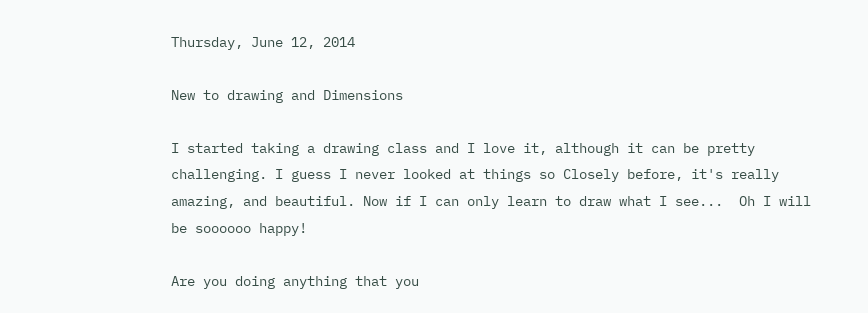Thursday, June 12, 2014

New to drawing and Dimensions

I started taking a drawing class and I love it, although it can be pretty challenging. I guess I never looked at things so Closely before, it's really amazing, and beautiful. Now if I can only learn to draw what I see...  Oh I will be soooooo happy!

Are you doing anything that you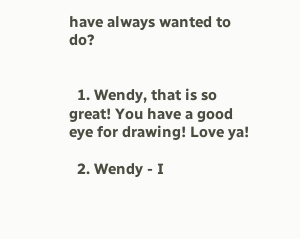have always wanted to do?


  1. Wendy, that is so great! You have a good eye for drawing! Love ya!

  2. Wendy - I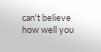can't believe how well you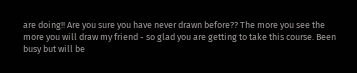are doing!! Are you sure you have never drawn before?? The more you see the more you will draw my friend - so glad you are getting to take this course. Been busy but will be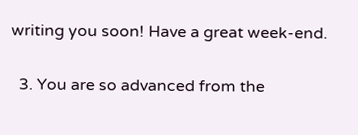writing you soon! Have a great week-end.

  3. You are so advanced from the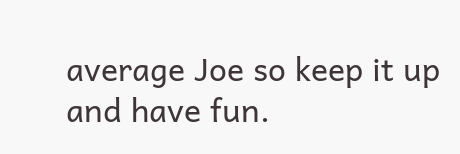average Joe so keep it up and have fun.